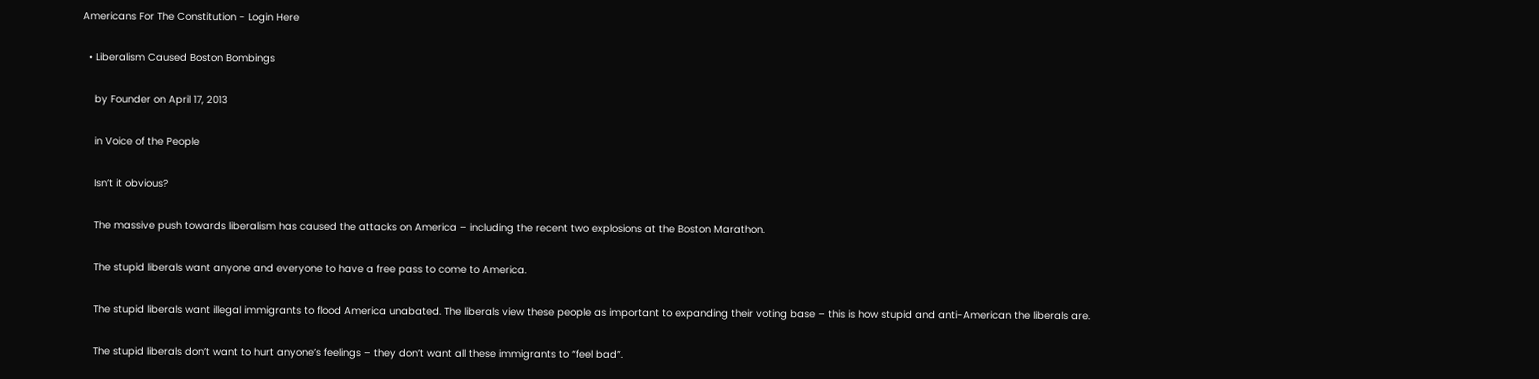Americans For The Constitution - Login Here

  • Liberalism Caused Boston Bombings

    by Founder on April 17, 2013

    in Voice of the People

    Isn’t it obvious?

    The massive push towards liberalism has caused the attacks on America – including the recent two explosions at the Boston Marathon.

    The stupid liberals want anyone and everyone to have a free pass to come to America.

    The stupid liberals want illegal immigrants to flood America unabated. The liberals view these people as important to expanding their voting base – this is how stupid and anti-American the liberals are.

    The stupid liberals don’t want to hurt anyone’s feelings – they don’t want all these immigrants to “feel bad”.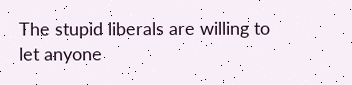The stupid liberals are willing to let anyone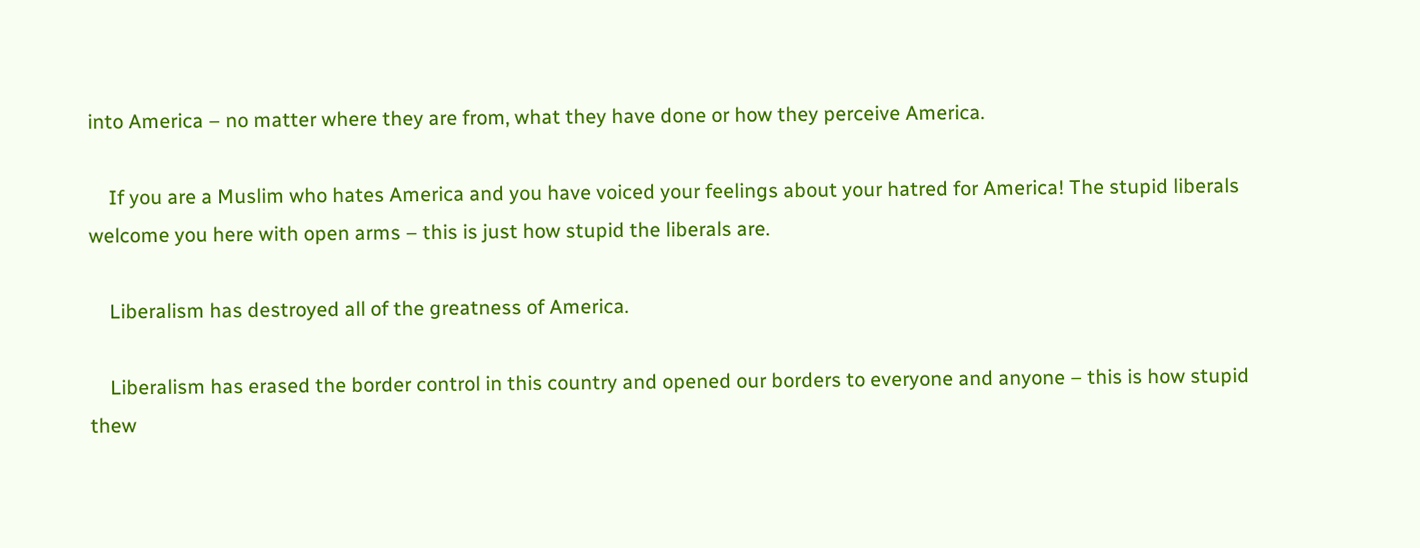into America – no matter where they are from, what they have done or how they perceive America.

    If you are a Muslim who hates America and you have voiced your feelings about your hatred for America! The stupid liberals welcome you here with open arms – this is just how stupid the liberals are.

    Liberalism has destroyed all of the greatness of America.

    Liberalism has erased the border control in this country and opened our borders to everyone and anyone – this is how stupid thew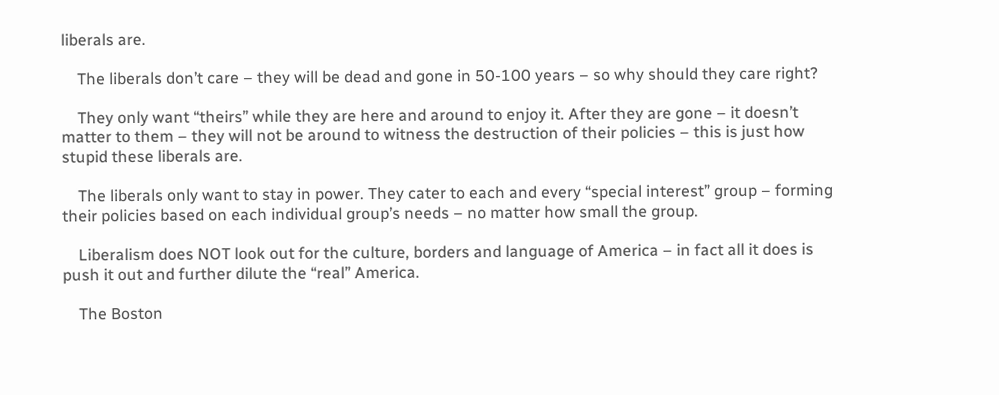liberals are.

    The liberals don’t care – they will be dead and gone in 50-100 years – so why should they care right?

    They only want “theirs” while they are here and around to enjoy it. After they are gone – it doesn’t matter to them – they will not be around to witness the destruction of their policies – this is just how stupid these liberals are.

    The liberals only want to stay in power. They cater to each and every “special interest” group – forming their policies based on each individual group’s needs – no matter how small the group.

    Liberalism does NOT look out for the culture, borders and language of America – in fact all it does is push it out and further dilute the “real” America.

    The Boston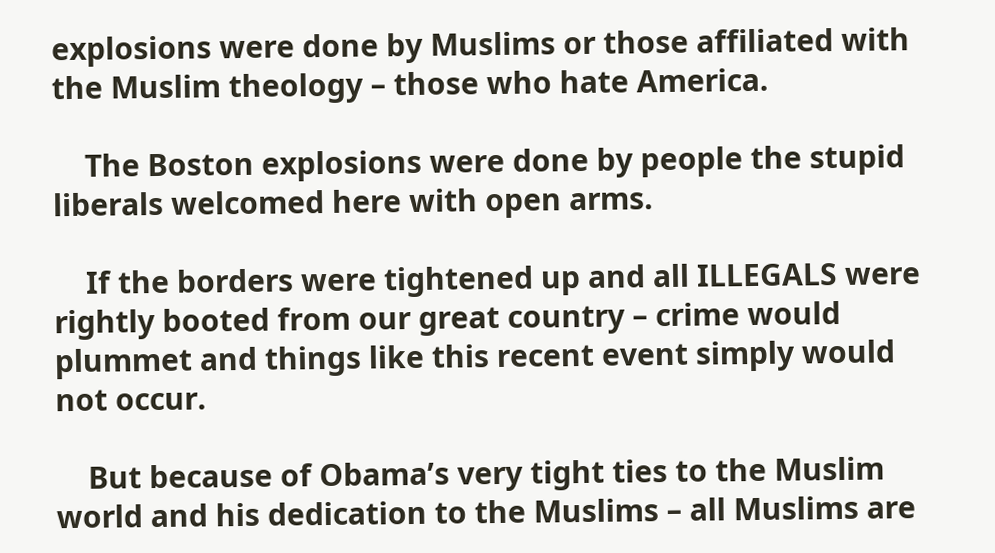explosions were done by Muslims or those affiliated with the Muslim theology – those who hate America.

    The Boston explosions were done by people the stupid liberals welcomed here with open arms.

    If the borders were tightened up and all ILLEGALS were rightly booted from our great country – crime would plummet and things like this recent event simply would not occur.

    But because of Obama’s very tight ties to the Muslim world and his dedication to the Muslims – all Muslims are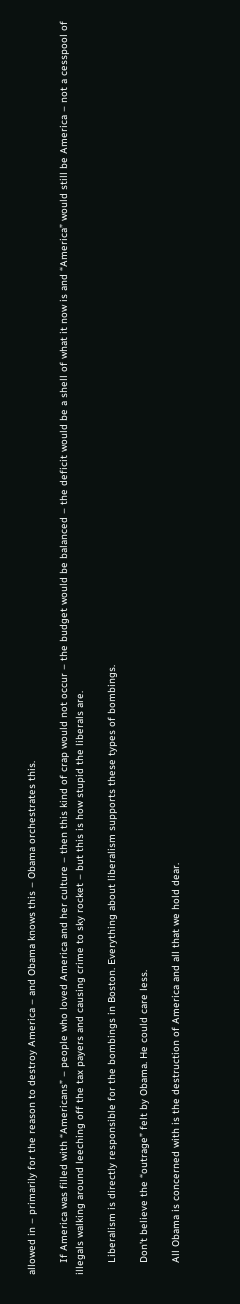allowed in – primarily for the reason to destroy America – and Obama knows this – Obama orchestrates this.

    If America was filled with “Americans” – people who loved America and her culture – then this kind of crap would not occur – the budget would be balanced – the deficit would be a shell of what it now is and “America” would still be America – not a cesspool of illegals walking around leeching off the tax payers and causing crime to sky rocket – but this is how stupid the liberals are.

    Liberalism is directly responsible for the bombings in Boston. Everything about liberalism supports these types of bombings.

    Don’t believe the “outrage” felt by Obama. He could care less.

    All Obama is concerned with is the destruction of America and all that we hold dear.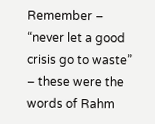Remember – “never let a good crisis go to waste” – these were the words of Rahm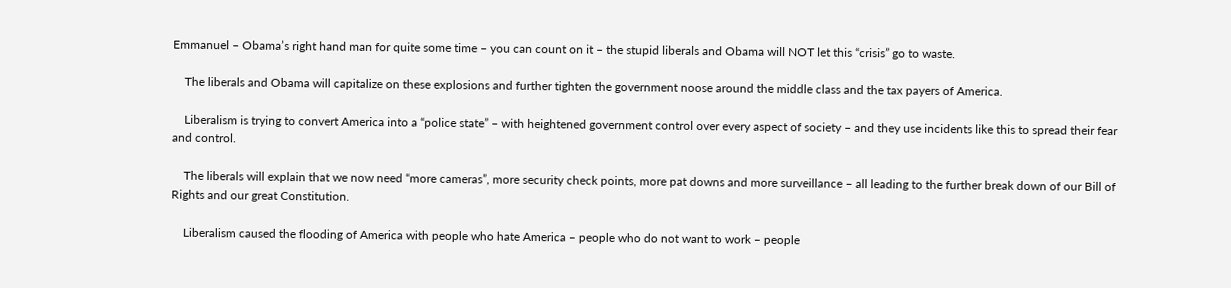Emmanuel – Obama’s right hand man for quite some time – you can count on it – the stupid liberals and Obama will NOT let this “crisis” go to waste.

    The liberals and Obama will capitalize on these explosions and further tighten the government noose around the middle class and the tax payers of America.

    Liberalism is trying to convert America into a “police state” – with heightened government control over every aspect of society – and they use incidents like this to spread their fear and control.

    The liberals will explain that we now need “more cameras”, more security check points, more pat downs and more surveillance – all leading to the further break down of our Bill of Rights and our great Constitution.

    Liberalism caused the flooding of America with people who hate America – people who do not want to work – people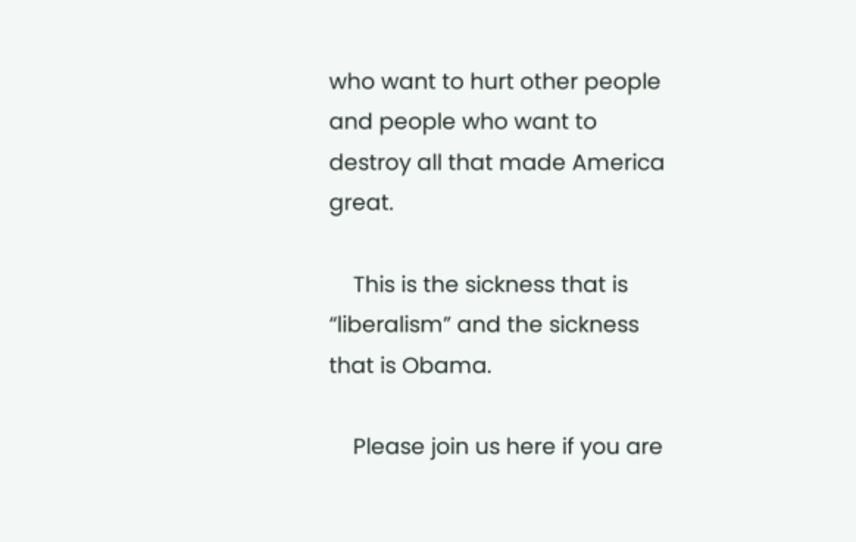who want to hurt other people and people who want to destroy all that made America great.

    This is the sickness that is “liberalism” and the sickness that is Obama.

    Please join us here if you are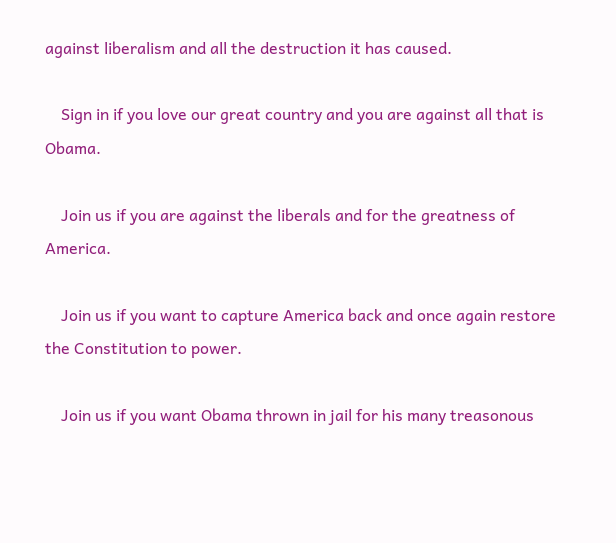against liberalism and all the destruction it has caused.

    Sign in if you love our great country and you are against all that is Obama.

    Join us if you are against the liberals and for the greatness of America.

    Join us if you want to capture America back and once again restore the Constitution to power.

    Join us if you want Obama thrown in jail for his many treasonous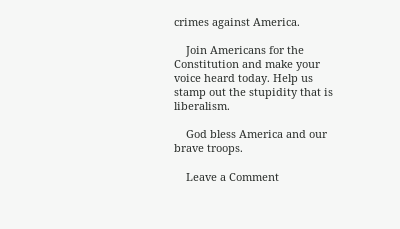crimes against America.

    Join Americans for the Constitution and make your voice heard today. Help us stamp out the stupidity that is liberalism.

    God bless America and our brave troops.

    Leave a Comment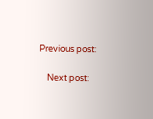Previous post:

    Next post: